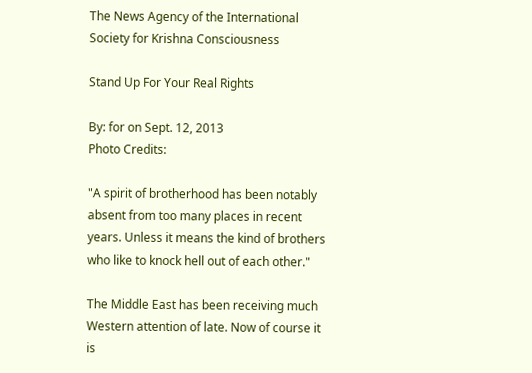The News Agency of the International Society for Krishna Consciousness

Stand Up For Your Real Rights

By: for on Sept. 12, 2013
Photo Credits:

"A spirit of brotherhood has been notably absent from too many places in recent years. Unless it means the kind of brothers who like to knock hell out of each other."

The Middle East has been receiving much Western attention of late. Now of course it is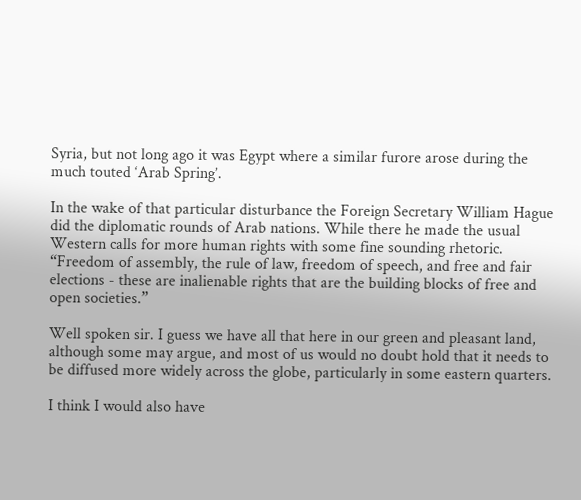Syria, but not long ago it was Egypt where a similar furore arose during the much touted ‘Arab Spring’.

In the wake of that particular disturbance the Foreign Secretary William Hague did the diplomatic rounds of Arab nations. While there he made the usual Western calls for more human rights with some fine sounding rhetoric. “Freedom of assembly, the rule of law, freedom of speech, and free and fair elections - these are inalienable rights that are the building blocks of free and open societies.”

Well spoken sir. I guess we have all that here in our green and pleasant land, although some may argue, and most of us would no doubt hold that it needs to be diffused more widely across the globe, particularly in some eastern quarters.

I think I would also have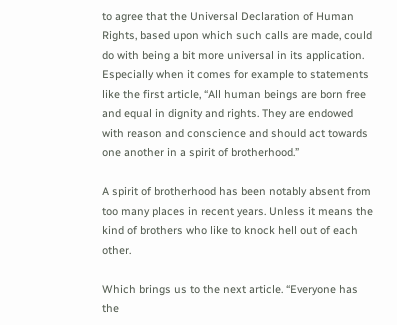to agree that the Universal Declaration of Human Rights, based upon which such calls are made, could do with being a bit more universal in its application. Especially when it comes for example to statements like the first article, “All human beings are born free and equal in dignity and rights. They are endowed with reason and conscience and should act towards one another in a spirit of brotherhood.”

A spirit of brotherhood has been notably absent from too many places in recent years. Unless it means the kind of brothers who like to knock hell out of each other.

Which brings us to the next article. “Everyone has the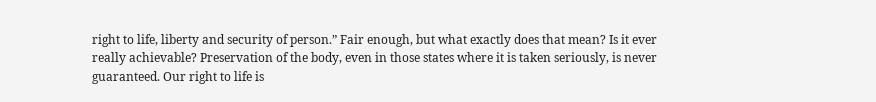right to life, liberty and security of person.” Fair enough, but what exactly does that mean? Is it ever really achievable? Preservation of the body, even in those states where it is taken seriously, is never guaranteed. Our right to life is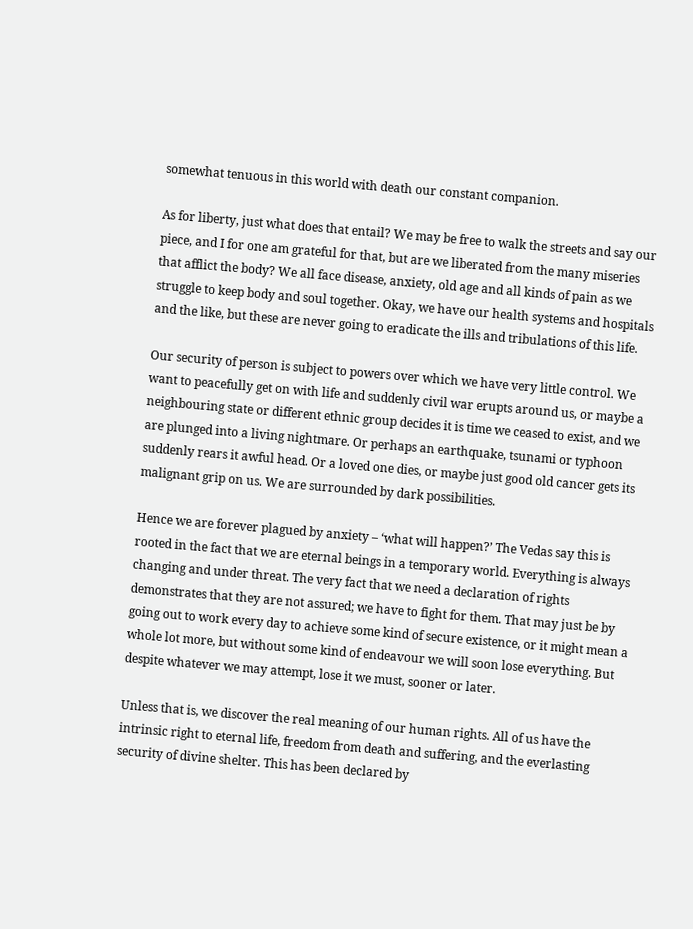somewhat tenuous in this world with death our constant companion.

As for liberty, just what does that entail? We may be free to walk the streets and say our piece, and I for one am grateful for that, but are we liberated from the many miseries that afflict the body? We all face disease, anxiety, old age and all kinds of pain as we struggle to keep body and soul together. Okay, we have our health systems and hospitals and the like, but these are never going to eradicate the ills and tribulations of this life.

Our security of person is subject to powers over which we have very little control. We want to peacefully get on with life and suddenly civil war erupts around us, or maybe a neighbouring state or different ethnic group decides it is time we ceased to exist, and we are plunged into a living nightmare. Or perhaps an earthquake, tsunami or typhoon suddenly rears it awful head. Or a loved one dies, or maybe just good old cancer gets its malignant grip on us. We are surrounded by dark possibilities.

Hence we are forever plagued by anxiety – ‘what will happen?’ The Vedas say this is rooted in the fact that we are eternal beings in a temporary world. Everything is always changing and under threat. The very fact that we need a declaration of rights demonstrates that they are not assured; we have to fight for them. That may just be by going out to work every day to achieve some kind of secure existence, or it might mean a whole lot more, but without some kind of endeavour we will soon lose everything. But despite whatever we may attempt, lose it we must, sooner or later.

Unless that is, we discover the real meaning of our human rights. All of us have the intrinsic right to eternal life, freedom from death and suffering, and the everlasting security of divine shelter. This has been declared by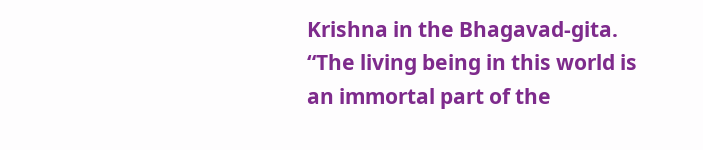Krishna in the Bhagavad-gita. “The living being in this world is an immortal part of the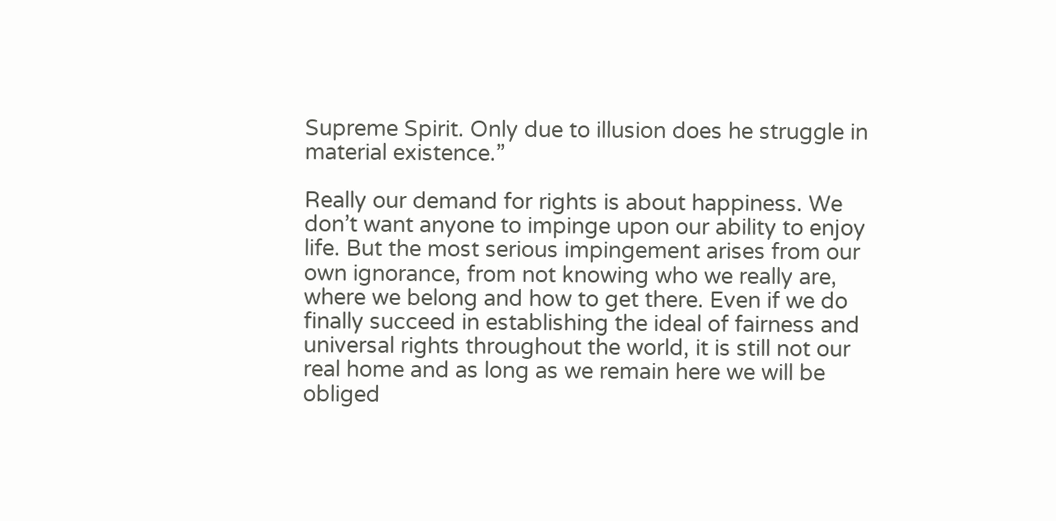Supreme Spirit. Only due to illusion does he struggle in material existence.”

Really our demand for rights is about happiness. We don’t want anyone to impinge upon our ability to enjoy life. But the most serious impingement arises from our own ignorance, from not knowing who we really are, where we belong and how to get there. Even if we do finally succeed in establishing the ideal of fairness and universal rights throughout the world, it is still not our real home and as long as we remain here we will be obliged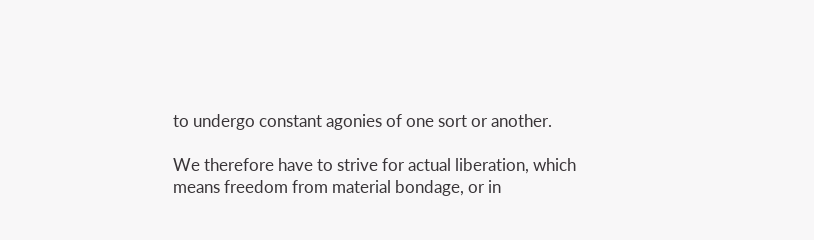to undergo constant agonies of one sort or another.

We therefore have to strive for actual liberation, which means freedom from material bondage, or in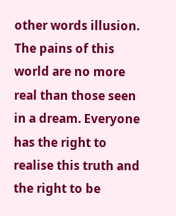other words illusion. The pains of this world are no more real than those seen in a dream. Everyone has the right to realise this truth and the right to be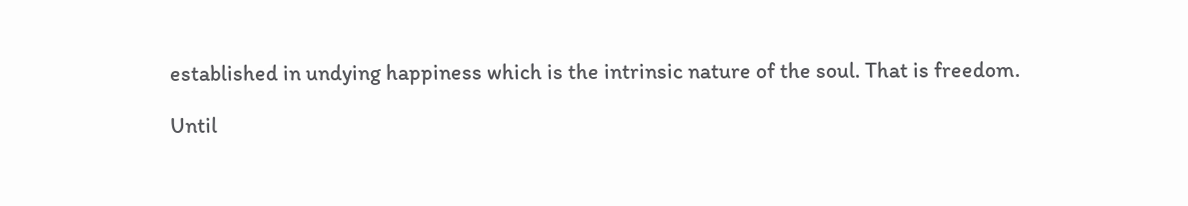established in undying happiness which is the intrinsic nature of the soul. That is freedom.

Until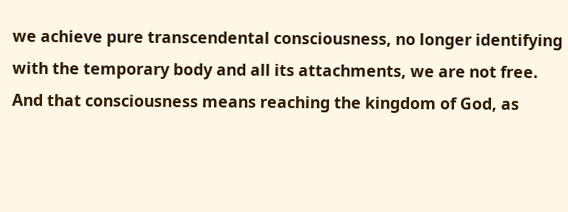we achieve pure transcendental consciousness, no longer identifying with the temporary body and all its attachments, we are not free. And that consciousness means reaching the kingdom of God, as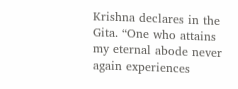Krishna declares in the Gita. “One who attains my eternal abode never again experiences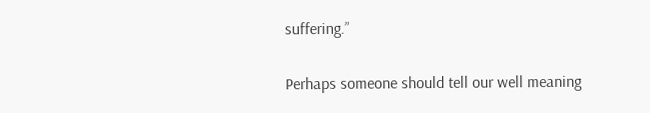suffering.”

Perhaps someone should tell our well meaning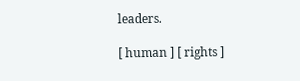leaders.

[ human ] [ rights ]